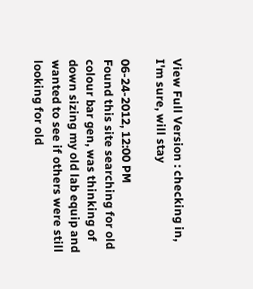View Full Version : checking in, I'm sure, will stay

06-24-2012, 12:00 PM
Found this site searching for old colour bar gen, was thinking of down sizing my old lab equip and wanted to see if others were still looking for old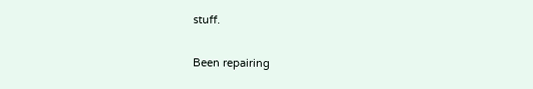stuff.

Been repairing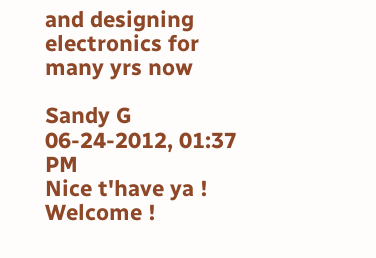and designing electronics for many yrs now

Sandy G
06-24-2012, 01:37 PM
Nice t'have ya ! Welcome !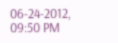06-24-2012, 09:50 PM